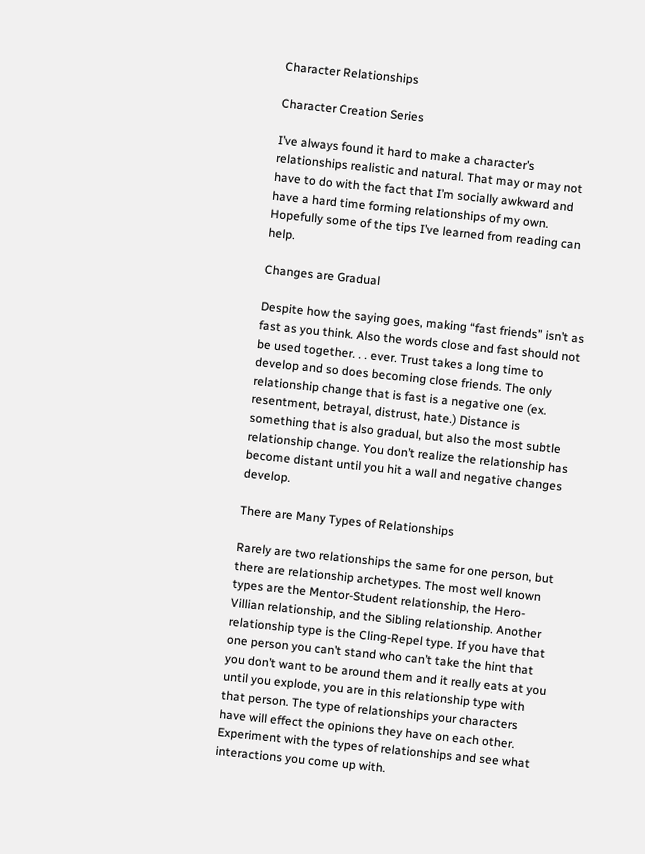Character Relationships

Character Creation Series

I’ve always found it hard to make a character’s relationships realistic and natural. That may or may not have to do with the fact that I’m socially awkward and have a hard time forming relationships of my own. Hopefully some of the tips I’ve learned from reading can help.

Changes are Gradual

Despite how the saying goes, making “fast friends” isn’t as fast as you think. Also the words close and fast should not be used together. . . ever. Trust takes a long time to develop and so does becoming close friends. The only relationship change that is fast is a negative one (ex. resentment, betrayal, distrust, hate.) Distance is something that is also gradual, but also the most subtle relationship change. You don’t realize the relationship has become distant until you hit a wall and negative changes develop.

There are Many Types of Relationships

Rarely are two relationships the same for one person, but there are relationship archetypes. The most well known types are the Mentor-Student relationship, the Hero-Villian relationship, and the Sibling relationship. Another relationship type is the Cling-Repel type. If you have that one person you can’t stand who can’t take the hint that you don’t want to be around them and it really eats at you until you explode, you are in this relationship type with that person. The type of relationships your characters have will effect the opinions they have on each other. Experiment with the types of relationships and see what interactions you come up with.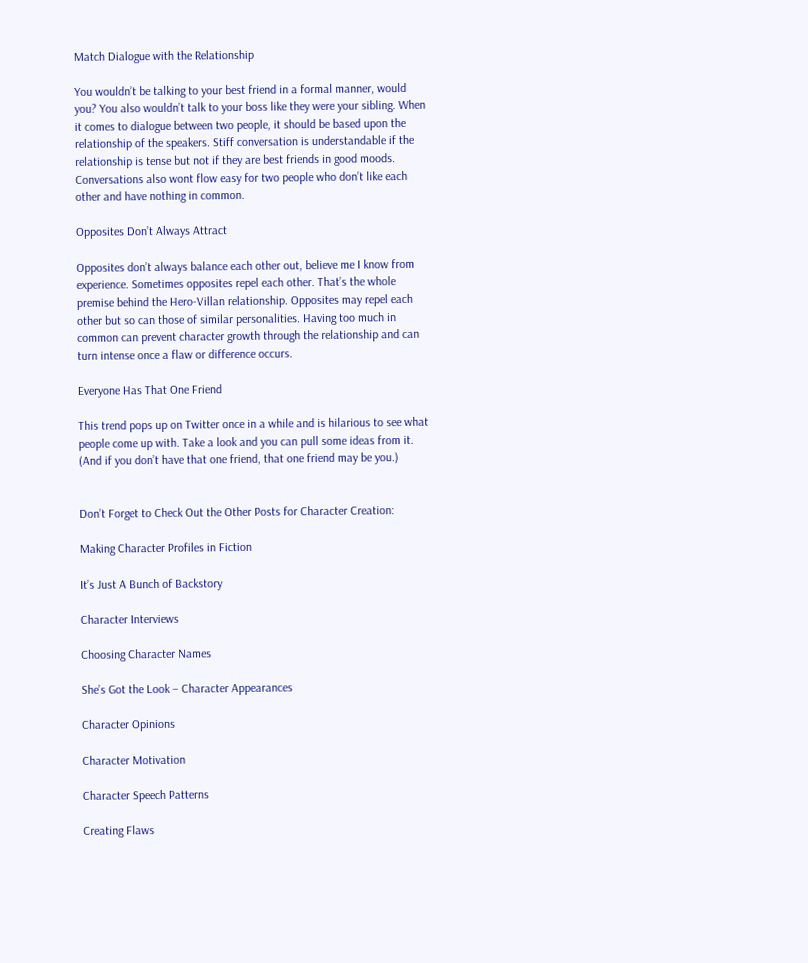Match Dialogue with the Relationship

You wouldn’t be talking to your best friend in a formal manner, would you? You also wouldn’t talk to your boss like they were your sibling. When it comes to dialogue between two people, it should be based upon the relationship of the speakers. Stiff conversation is understandable if the relationship is tense but not if they are best friends in good moods. Conversations also wont flow easy for two people who don’t like each other and have nothing in common.

Opposites Don’t Always Attract

Opposites don’t always balance each other out, believe me I know from experience. Sometimes opposites repel each other. That’s the whole premise behind the Hero-Villan relationship. Opposites may repel each other but so can those of similar personalities. Having too much in common can prevent character growth through the relationship and can turn intense once a flaw or difference occurs.

Everyone Has That One Friend

This trend pops up on Twitter once in a while and is hilarious to see what people come up with. Take a look and you can pull some ideas from it. (And if you don’t have that one friend, that one friend may be you.)


Don’t Forget to Check Out the Other Posts for Character Creation:

Making Character Profiles in Fiction

It’s Just A Bunch of Backstory

Character Interviews

Choosing Character Names

She’s Got the Look – Character Appearances

Character Opinions

Character Motivation

Character Speech Patterns

Creating Flaws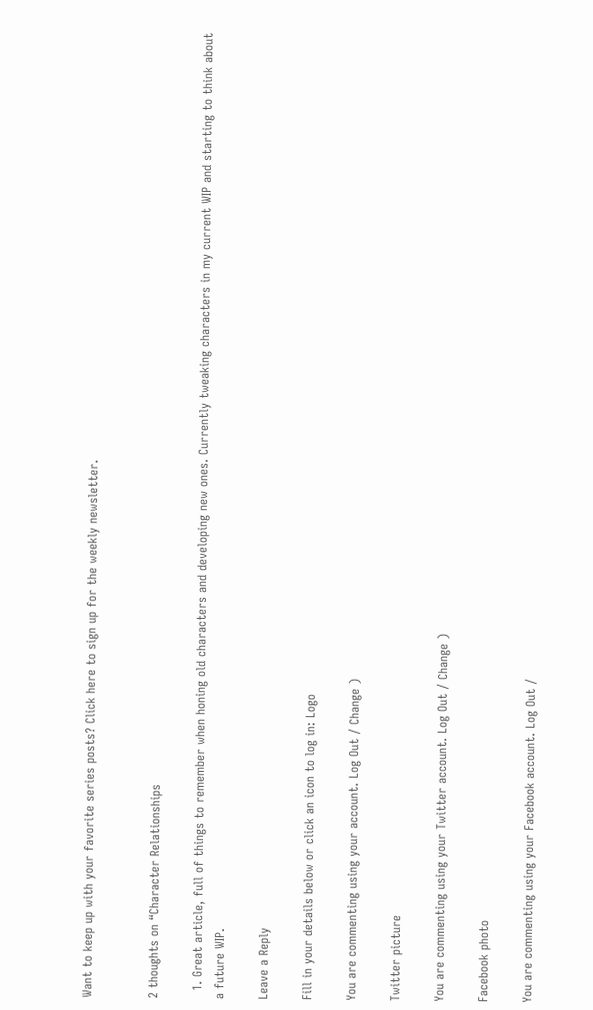Want to keep up with your favorite series posts? Click here to sign up for the weekly newsletter.


2 thoughts on “Character Relationships

  1. Great article, full of things to remember when honing old characters and developing new ones. Currently tweaking characters in my current WIP and starting to think about a future WIP.

Leave a Reply

Fill in your details below or click an icon to log in: Logo

You are commenting using your account. Log Out / Change )

Twitter picture

You are commenting using your Twitter account. Log Out / Change )

Facebook photo

You are commenting using your Facebook account. Log Out /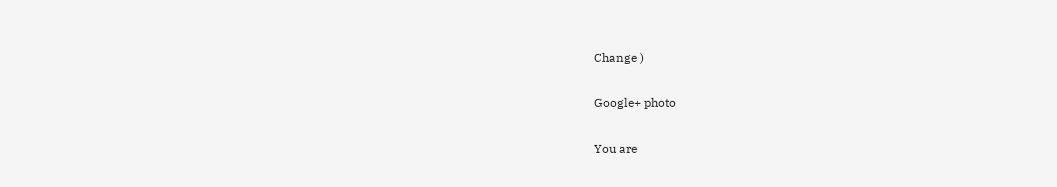Change )

Google+ photo

You are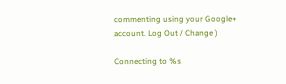commenting using your Google+ account. Log Out / Change )

Connecting to %s